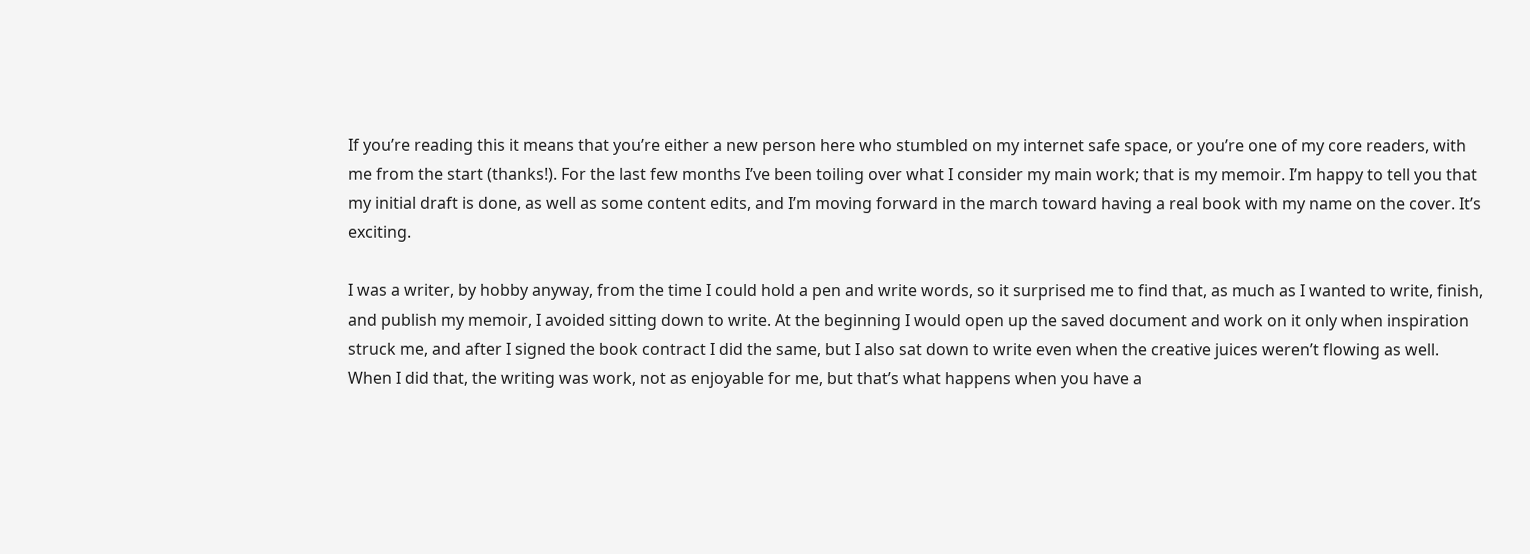If you’re reading this it means that you’re either a new person here who stumbled on my internet safe space, or you’re one of my core readers, with me from the start (thanks!). For the last few months I’ve been toiling over what I consider my main work; that is my memoir. I’m happy to tell you that my initial draft is done, as well as some content edits, and I’m moving forward in the march toward having a real book with my name on the cover. It’s exciting.

I was a writer, by hobby anyway, from the time I could hold a pen and write words, so it surprised me to find that, as much as I wanted to write, finish, and publish my memoir, I avoided sitting down to write. At the beginning I would open up the saved document and work on it only when inspiration struck me, and after I signed the book contract I did the same, but I also sat down to write even when the creative juices weren’t flowing as well. When I did that, the writing was work, not as enjoyable for me, but that’s what happens when you have a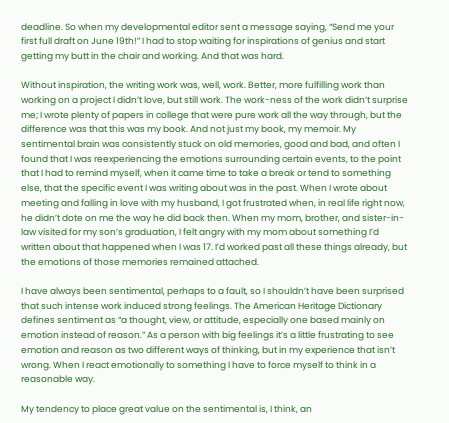deadline. So when my developmental editor sent a message saying, “Send me your first full draft on June 19th!” I had to stop waiting for inspirations of genius and start getting my butt in the chair and working. And that was hard.

Without inspiration, the writing work was, well, work. Better, more fulfilling work than working on a project I didn’t love, but still work. The work-ness of the work didn’t surprise me; I wrote plenty of papers in college that were pure work all the way through, but the difference was that this was my book. And not just my book, my memoir. My sentimental brain was consistently stuck on old memories, good and bad, and often I found that I was reexperiencing the emotions surrounding certain events, to the point that I had to remind myself, when it came time to take a break or tend to something else, that the specific event I was writing about was in the past. When I wrote about meeting and falling in love with my husband, I got frustrated when, in real life right now, he didn’t dote on me the way he did back then. When my mom, brother, and sister-in-law visited for my son’s graduation, I felt angry with my mom about something I’d written about that happened when I was 17. I’d worked past all these things already, but the emotions of those memories remained attached.

I have always been sentimental, perhaps to a fault, so I shouldn’t have been surprised that such intense work induced strong feelings. The American Heritage Dictionary defines sentiment as “a thought, view, or attitude, especially one based mainly on emotion instead of reason.” As a person with big feelings it’s a little frustrating to see emotion and reason as two different ways of thinking, but in my experience that isn’t wrong. When I react emotionally to something I have to force myself to think in a reasonable way.

My tendency to place great value on the sentimental is, I think, an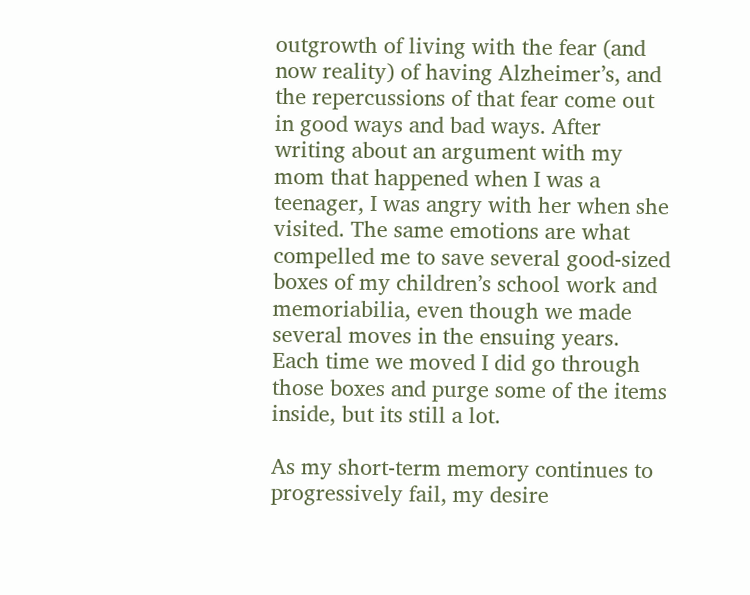outgrowth of living with the fear (and now reality) of having Alzheimer’s, and the repercussions of that fear come out in good ways and bad ways. After writing about an argument with my mom that happened when I was a teenager, I was angry with her when she visited. The same emotions are what compelled me to save several good-sized boxes of my children’s school work and memoriabilia, even though we made several moves in the ensuing years. Each time we moved I did go through those boxes and purge some of the items inside, but its still a lot.

As my short-term memory continues to progressively fail, my desire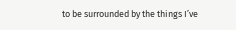to be surrounded by the things I’ve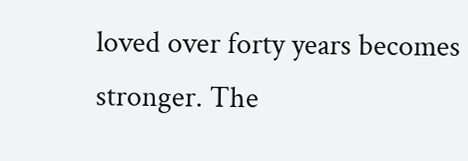loved over forty years becomes stronger. The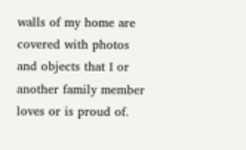walls of my home are covered with photos and objects that I or another family member loves or is proud of.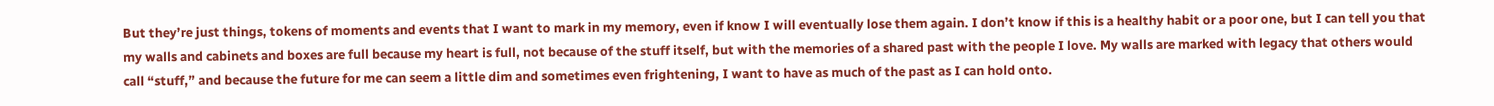But they’re just things, tokens of moments and events that I want to mark in my memory, even if know I will eventually lose them again. I don’t know if this is a healthy habit or a poor one, but I can tell you that my walls and cabinets and boxes are full because my heart is full, not because of the stuff itself, but with the memories of a shared past with the people I love. My walls are marked with legacy that others would call “stuff,” and because the future for me can seem a little dim and sometimes even frightening, I want to have as much of the past as I can hold onto.